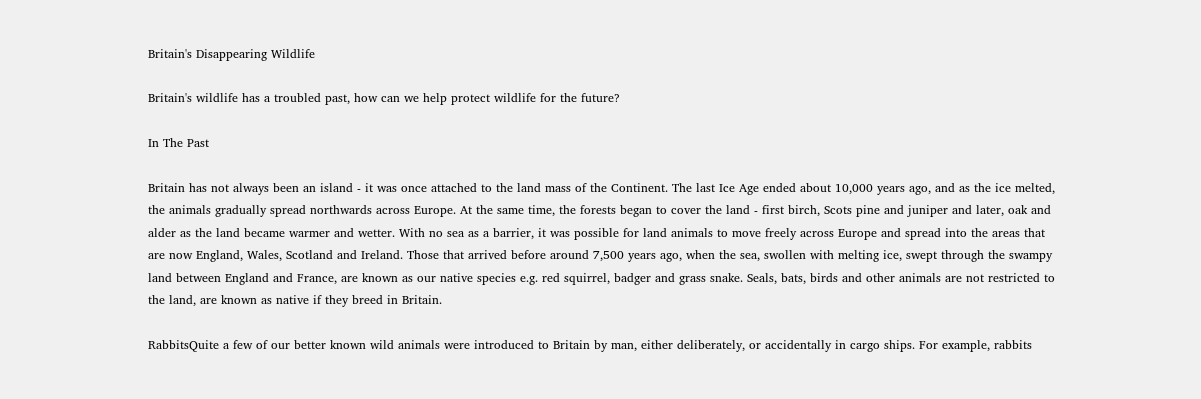Britain's Disappearing Wildlife

Britain's wildlife has a troubled past, how can we help protect wildlife for the future?

In The Past

Britain has not always been an island - it was once attached to the land mass of the Continent. The last Ice Age ended about 10,000 years ago, and as the ice melted, the animals gradually spread northwards across Europe. At the same time, the forests began to cover the land - first birch, Scots pine and juniper and later, oak and alder as the land became warmer and wetter. With no sea as a barrier, it was possible for land animals to move freely across Europe and spread into the areas that are now England, Wales, Scotland and Ireland. Those that arrived before around 7,500 years ago, when the sea, swollen with melting ice, swept through the swampy land between England and France, are known as our native species e.g. red squirrel, badger and grass snake. Seals, bats, birds and other animals are not restricted to the land, are known as native if they breed in Britain.

RabbitsQuite a few of our better known wild animals were introduced to Britain by man, either deliberately, or accidentally in cargo ships. For example, rabbits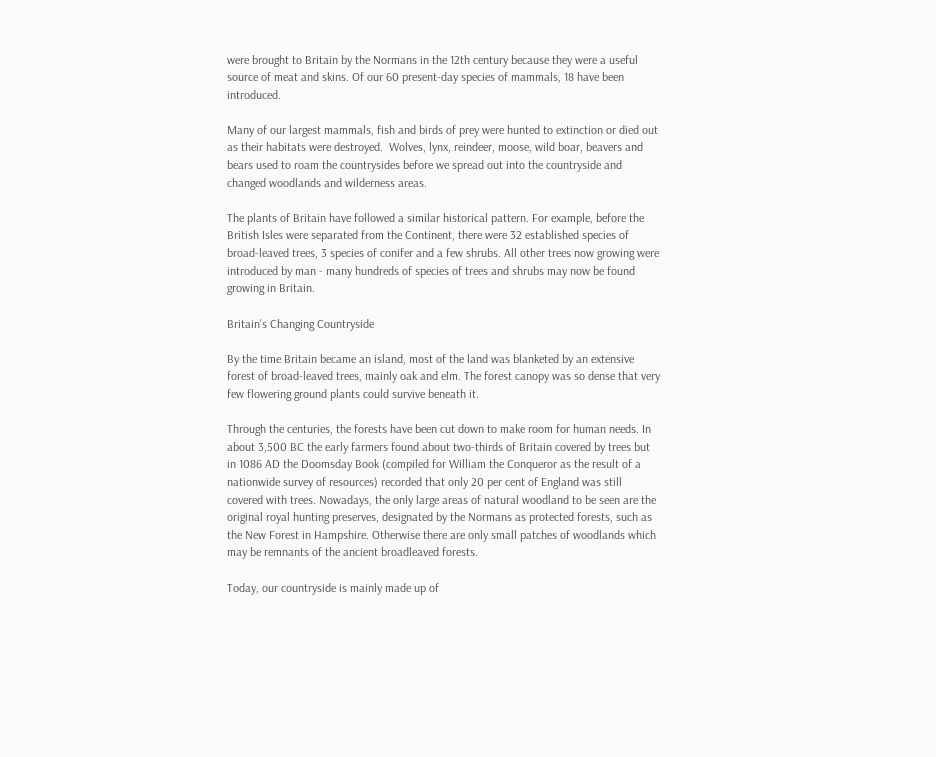were brought to Britain by the Normans in the 12th century because they were a useful source of meat and skins. Of our 60 present-day species of mammals, 18 have been introduced.

Many of our largest mammals, fish and birds of prey were hunted to extinction or died out as their habitats were destroyed.  Wolves, lynx, reindeer, moose, wild boar, beavers and bears used to roam the countrysides before we spread out into the countryside and changed woodlands and wilderness areas.

The plants of Britain have followed a similar historical pattern. For example, before the British Isles were separated from the Continent, there were 32 established species of broad-leaved trees, 3 species of conifer and a few shrubs. All other trees now growing were introduced by man - many hundreds of species of trees and shrubs may now be found growing in Britain.

Britain's Changing Countryside

By the time Britain became an island, most of the land was blanketed by an extensive forest of broad-leaved trees, mainly oak and elm. The forest canopy was so dense that very few flowering ground plants could survive beneath it.

Through the centuries, the forests have been cut down to make room for human needs. In about 3,500 BC the early farmers found about two-thirds of Britain covered by trees but in 1086 AD the Doomsday Book (compiled for William the Conqueror as the result of a nationwide survey of resources) recorded that only 20 per cent of England was still covered with trees. Nowadays, the only large areas of natural woodland to be seen are the original royal hunting preserves, designated by the Normans as protected forests, such as the New Forest in Hampshire. Otherwise there are only small patches of woodlands which may be remnants of the ancient broadleaved forests.

Today, our countryside is mainly made up of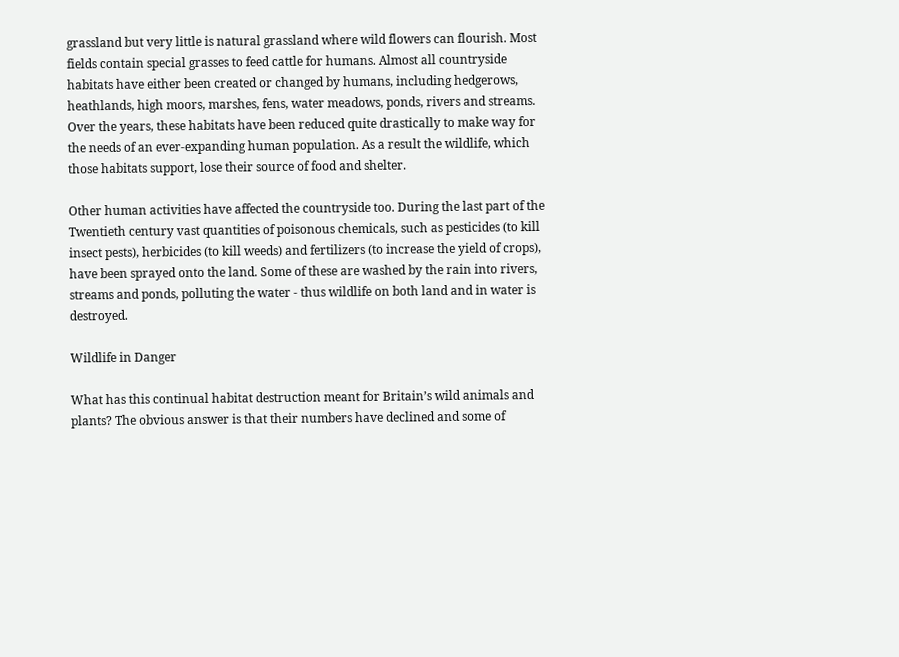grassland but very little is natural grassland where wild flowers can flourish. Most fields contain special grasses to feed cattle for humans. Almost all countryside habitats have either been created or changed by humans, including hedgerows, heathlands, high moors, marshes, fens, water meadows, ponds, rivers and streams. Over the years, these habitats have been reduced quite drastically to make way for the needs of an ever-expanding human population. As a result the wildlife, which those habitats support, lose their source of food and shelter.

Other human activities have affected the countryside too. During the last part of the Twentieth century vast quantities of poisonous chemicals, such as pesticides (to kill insect pests), herbicides (to kill weeds) and fertilizers (to increase the yield of crops), have been sprayed onto the land. Some of these are washed by the rain into rivers, streams and ponds, polluting the water - thus wildlife on both land and in water is destroyed.

Wildlife in Danger

What has this continual habitat destruction meant for Britain’s wild animals and plants? The obvious answer is that their numbers have declined and some of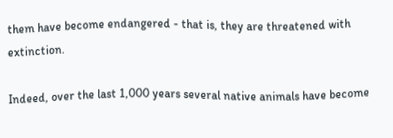them have become endangered - that is, they are threatened with extinction.

Indeed, over the last 1,000 years several native animals have become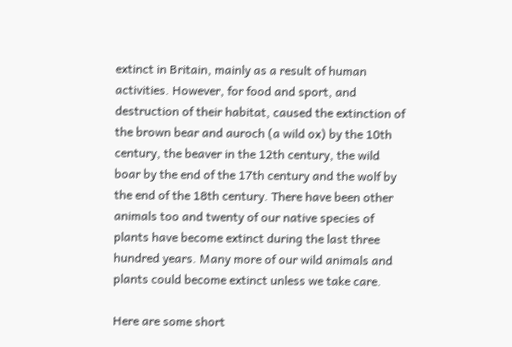extinct in Britain, mainly as a result of human activities. However, for food and sport, and destruction of their habitat, caused the extinction of the brown bear and auroch (a wild ox) by the 10th century, the beaver in the 12th century, the wild boar by the end of the 17th century and the wolf by the end of the 18th century. There have been other animals too and twenty of our native species of plants have become extinct during the last three hundred years. Many more of our wild animals and plants could become extinct unless we take care.

Here are some short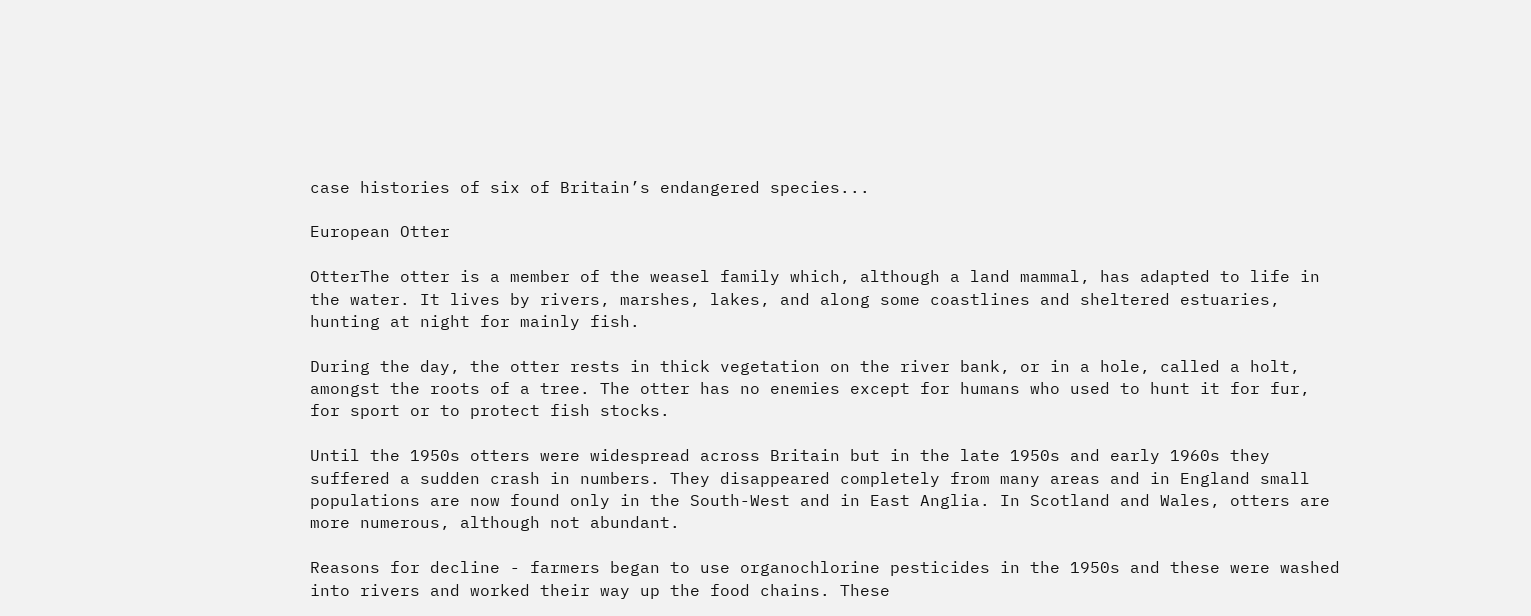case histories of six of Britain’s endangered species...

European Otter

OtterThe otter is a member of the weasel family which, although a land mammal, has adapted to life in the water. It lives by rivers, marshes, lakes, and along some coastlines and sheltered estuaries, hunting at night for mainly fish.

During the day, the otter rests in thick vegetation on the river bank, or in a hole, called a holt, amongst the roots of a tree. The otter has no enemies except for humans who used to hunt it for fur, for sport or to protect fish stocks.

Until the 1950s otters were widespread across Britain but in the late 1950s and early 1960s they suffered a sudden crash in numbers. They disappeared completely from many areas and in England small populations are now found only in the South-West and in East Anglia. In Scotland and Wales, otters are more numerous, although not abundant.

Reasons for decline - farmers began to use organochlorine pesticides in the 1950s and these were washed into rivers and worked their way up the food chains. These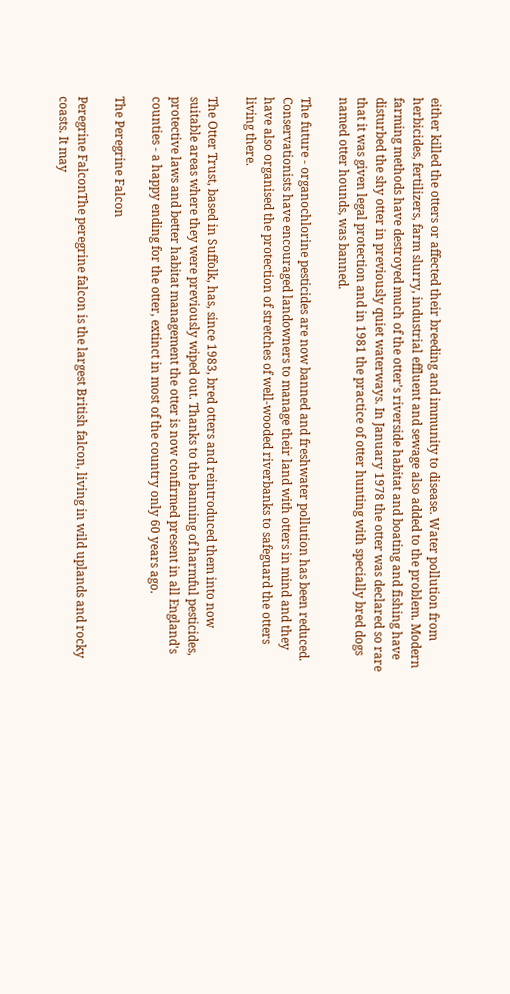either killed the otters or affected their breeding and immunity to disease. Water pollution from herbicides, fertilizers, farm slurry, industrial effluent and sewage also added to the problem. Modern farming methods have destroyed much of the otter’s riverside habitat and boating and fishing have disturbed the shy otter in previously quiet waterways. In January 1978 the otter was declared so rare that it was given legal protection and in 1981 the practice of otter hunting with specially bred dogs named otter hounds, was banned.

The future - organochlorine pesticides are now banned and freshwater pollution has been reduced. Conservationists have encouraged landowners to manage their land with otters in mind and they have also organised the protection of stretches of well-wooded riverbanks to safeguard the otters living there.

The Otter Trust, based in Suffolk, has, since 1983, bred otters and reintroduced them into now suitable areas where they were previously wiped out. Thanks to the banning of harmful pesticides, protective laws and better habitat management the otter is now confirmed present in all England's counties - a happy ending for the otter, extinct in most of the country only 60 years ago.

The Peregrine Falcon

Peregrine FalconThe peregrine falcon is the largest British falcon, living in wild uplands and rocky coasts. It may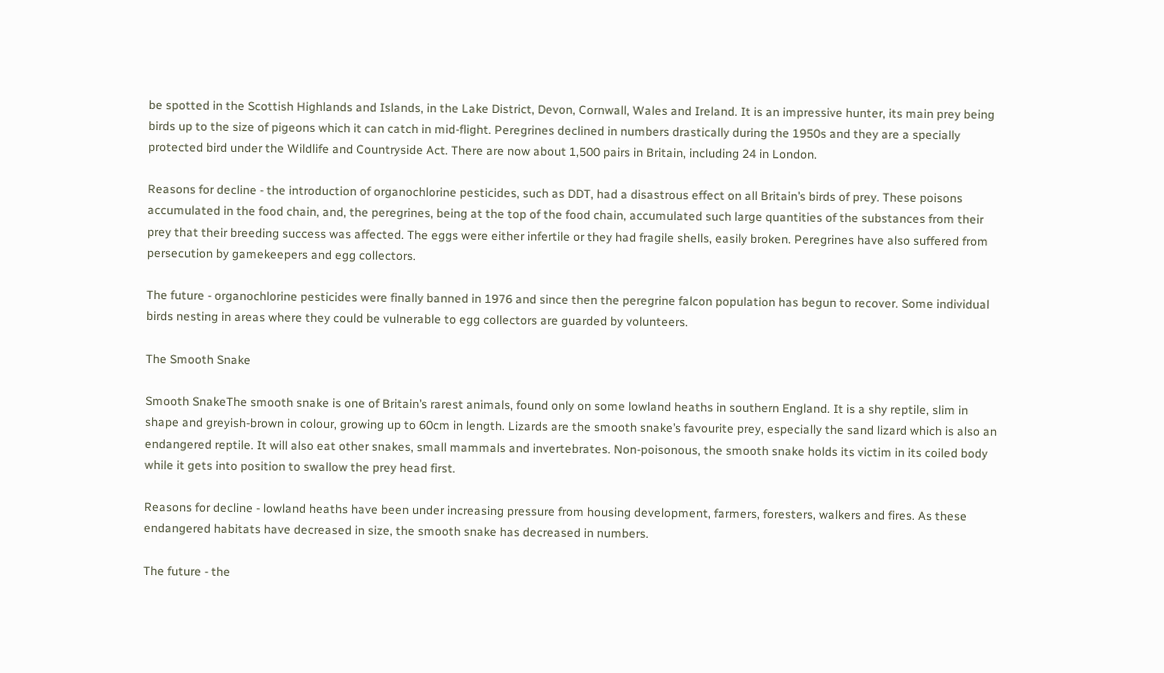be spotted in the Scottish Highlands and Islands, in the Lake District, Devon, Cornwall, Wales and Ireland. It is an impressive hunter, its main prey being birds up to the size of pigeons which it can catch in mid-flight. Peregrines declined in numbers drastically during the 1950s and they are a specially protected bird under the Wildlife and Countryside Act. There are now about 1,500 pairs in Britain, including 24 in London.

Reasons for decline - the introduction of organochlorine pesticides, such as DDT, had a disastrous effect on all Britain’s birds of prey. These poisons accumulated in the food chain, and, the peregrines, being at the top of the food chain, accumulated such large quantities of the substances from their prey that their breeding success was affected. The eggs were either infertile or they had fragile shells, easily broken. Peregrines have also suffered from persecution by gamekeepers and egg collectors.

The future - organochlorine pesticides were finally banned in 1976 and since then the peregrine falcon population has begun to recover. Some individual birds nesting in areas where they could be vulnerable to egg collectors are guarded by volunteers.

The Smooth Snake

Smooth SnakeThe smooth snake is one of Britain’s rarest animals, found only on some lowland heaths in southern England. It is a shy reptile, slim in shape and greyish-brown in colour, growing up to 60cm in length. Lizards are the smooth snake’s favourite prey, especially the sand lizard which is also an endangered reptile. It will also eat other snakes, small mammals and invertebrates. Non-poisonous, the smooth snake holds its victim in its coiled body while it gets into position to swallow the prey head first.

Reasons for decline - lowland heaths have been under increasing pressure from housing development, farmers, foresters, walkers and fires. As these endangered habitats have decreased in size, the smooth snake has decreased in numbers.

The future - the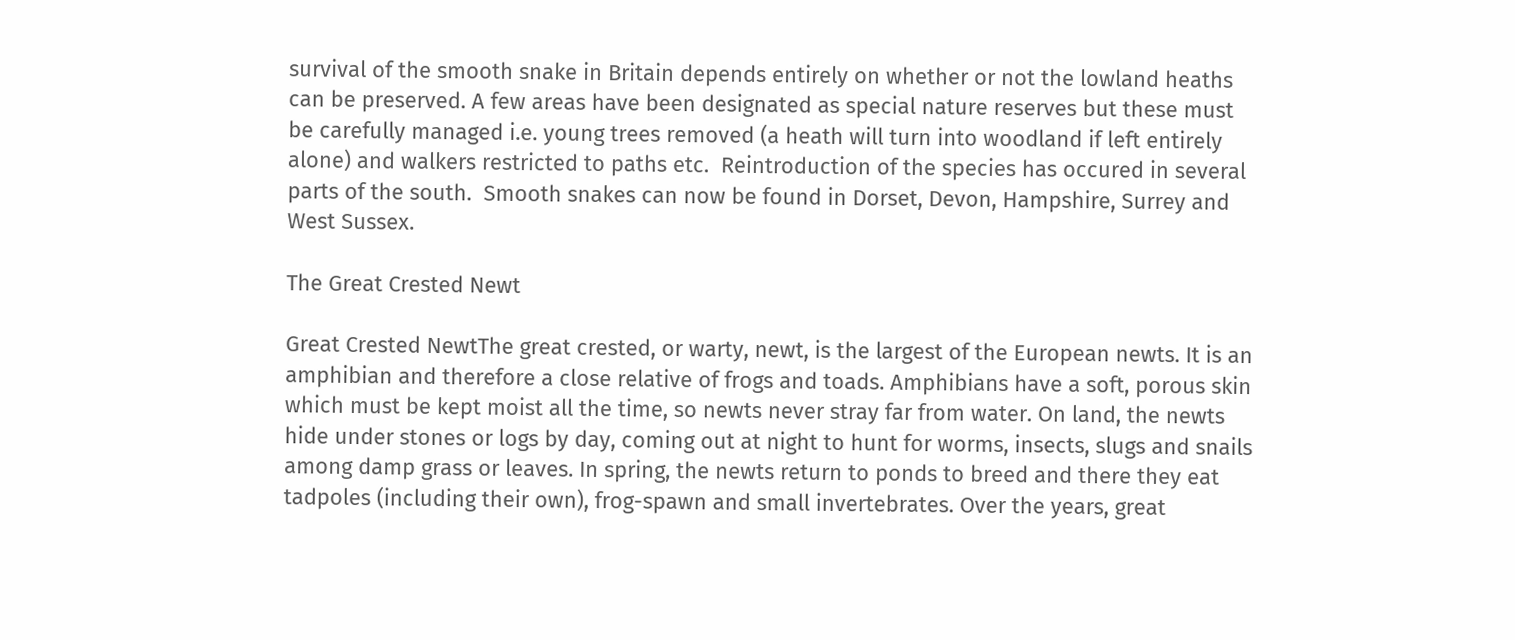survival of the smooth snake in Britain depends entirely on whether or not the lowland heaths can be preserved. A few areas have been designated as special nature reserves but these must be carefully managed i.e. young trees removed (a heath will turn into woodland if left entirely alone) and walkers restricted to paths etc.  Reintroduction of the species has occured in several parts of the south.  Smooth snakes can now be found in Dorset, Devon, Hampshire, Surrey and West Sussex.

The Great Crested Newt

Great Crested NewtThe great crested, or warty, newt, is the largest of the European newts. It is an amphibian and therefore a close relative of frogs and toads. Amphibians have a soft, porous skin which must be kept moist all the time, so newts never stray far from water. On land, the newts hide under stones or logs by day, coming out at night to hunt for worms, insects, slugs and snails among damp grass or leaves. In spring, the newts return to ponds to breed and there they eat tadpoles (including their own), frog-spawn and small invertebrates. Over the years, great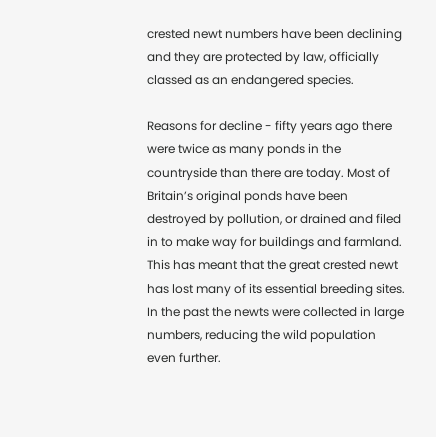crested newt numbers have been declining and they are protected by law, officially classed as an endangered species.

Reasons for decline - fifty years ago there were twice as many ponds in the countryside than there are today. Most of Britain’s original ponds have been destroyed by pollution, or drained and filed in to make way for buildings and farmland. This has meant that the great crested newt has lost many of its essential breeding sites. In the past the newts were collected in large numbers, reducing the wild population even further.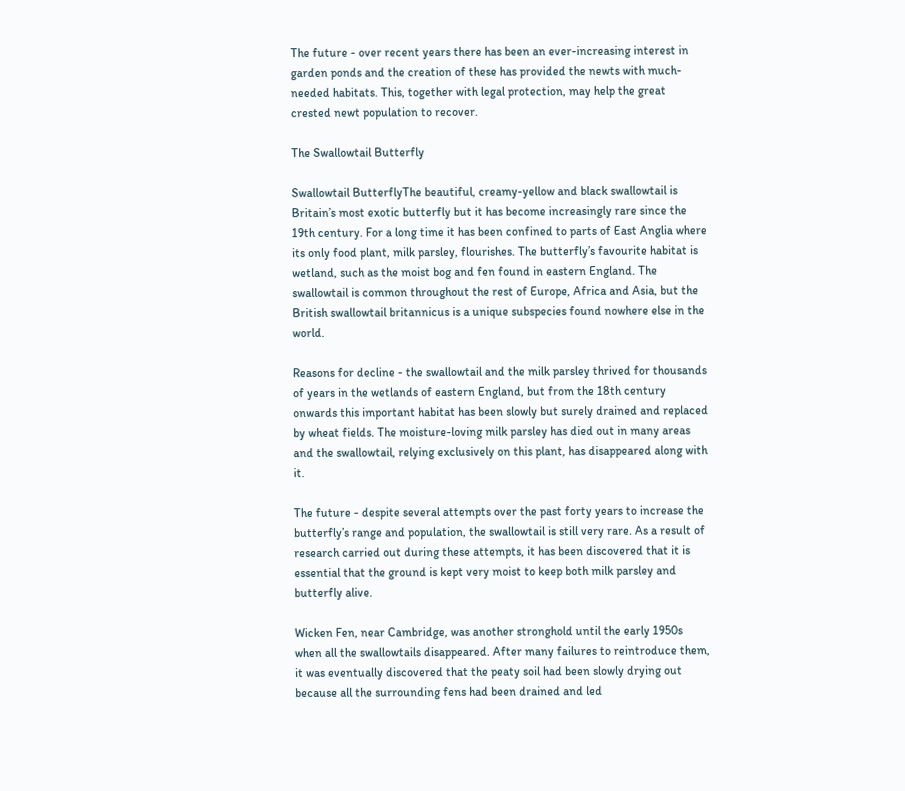The future - over recent years there has been an ever-increasing interest in garden ponds and the creation of these has provided the newts with much-needed habitats. This, together with legal protection, may help the great crested newt population to recover.

The Swallowtail Butterfly

Swallowtail ButterflyThe beautiful, creamy-yellow and black swallowtail is Britain’s most exotic butterfly but it has become increasingly rare since the 19th century. For a long time it has been confined to parts of East Anglia where its only food plant, milk parsley, flourishes. The butterfly’s favourite habitat is wetland, such as the moist bog and fen found in eastern England. The swallowtail is common throughout the rest of Europe, Africa and Asia, but the British swallowtail britannicus is a unique subspecies found nowhere else in the world.

Reasons for decline - the swallowtail and the milk parsley thrived for thousands of years in the wetlands of eastern England, but from the 18th century onwards this important habitat has been slowly but surely drained and replaced by wheat fields. The moisture-loving milk parsley has died out in many areas and the swallowtail, relying exclusively on this plant, has disappeared along with it.

The future - despite several attempts over the past forty years to increase the butterfly’s range and population, the swallowtail is still very rare. As a result of research carried out during these attempts, it has been discovered that it is essential that the ground is kept very moist to keep both milk parsley and butterfly alive.

Wicken Fen, near Cambridge, was another stronghold until the early 1950s when all the swallowtails disappeared. After many failures to reintroduce them, it was eventually discovered that the peaty soil had been slowly drying out because all the surrounding fens had been drained and led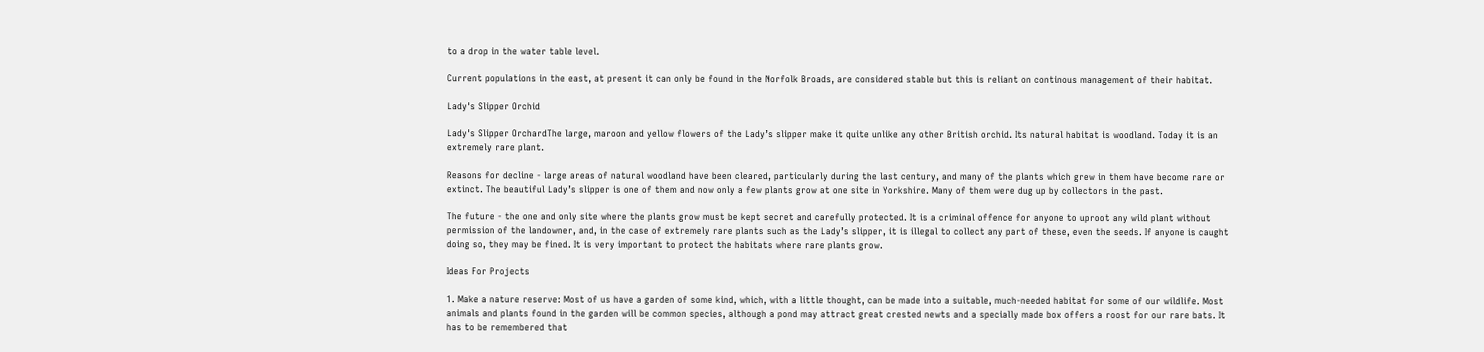to a drop in the water table level.

Current populations in the east, at present it can only be found in the Norfolk Broads, are considered stable but this is reliant on continous management of their habitat.

Lady's Slipper Orchid

Lady's Slipper OrchardThe large, maroon and yellow flowers of the Lady’s slipper make it quite unlike any other British orchid. Its natural habitat is woodland. Today it is an extremely rare plant.

Reasons for decline - large areas of natural woodland have been cleared, particularly during the last century, and many of the plants which grew in them have become rare or extinct. The beautiful Lady’s slipper is one of them and now only a few plants grow at one site in Yorkshire. Many of them were dug up by collectors in the past.

The future - the one and only site where the plants grow must be kept secret and carefully protected. It is a criminal offence for anyone to uproot any wild plant without permission of the landowner, and, in the case of extremely rare plants such as the Lady’s slipper, it is illegal to collect any part of these, even the seeds. If anyone is caught doing so, they may be fined. It is very important to protect the habitats where rare plants grow.

Ideas For Projects

1. Make a nature reserve: Most of us have a garden of some kind, which, with a little thought, can be made into a suitable, much-needed habitat for some of our wildlife. Most animals and plants found in the garden will be common species, although a pond may attract great crested newts and a specially made box offers a roost for our rare bats. It has to be remembered that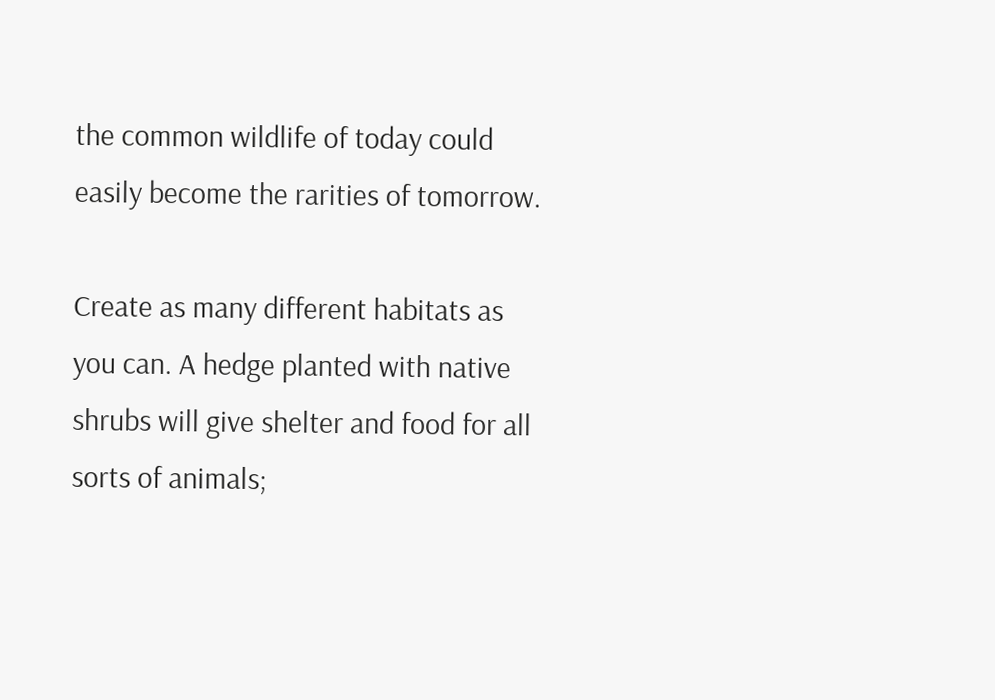the common wildlife of today could easily become the rarities of tomorrow.

Create as many different habitats as you can. A hedge planted with native shrubs will give shelter and food for all sorts of animals;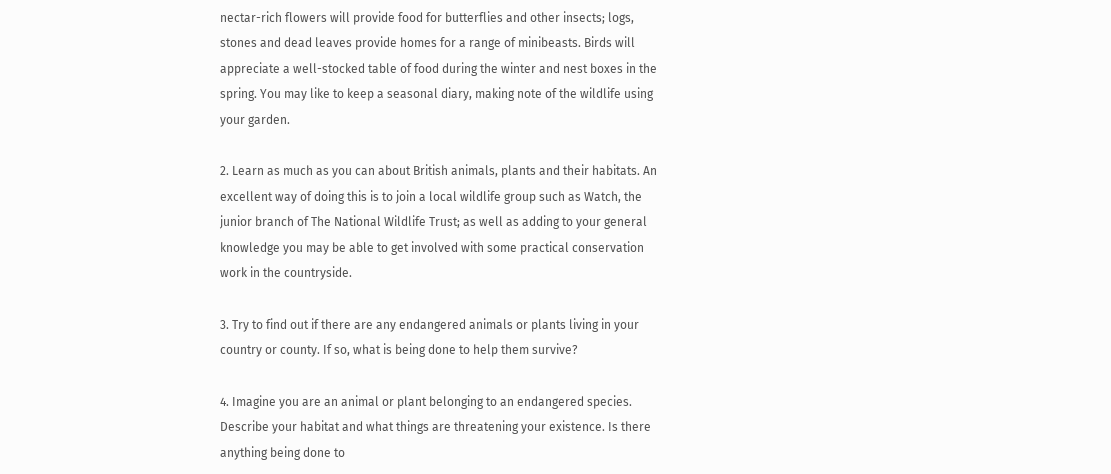nectar-rich flowers will provide food for butterflies and other insects; logs, stones and dead leaves provide homes for a range of minibeasts. Birds will appreciate a well-stocked table of food during the winter and nest boxes in the spring. You may like to keep a seasonal diary, making note of the wildlife using your garden.

2. Learn as much as you can about British animals, plants and their habitats. An excellent way of doing this is to join a local wildlife group such as Watch, the junior branch of The National Wildlife Trust; as well as adding to your general knowledge you may be able to get involved with some practical conservation work in the countryside.

3. Try to find out if there are any endangered animals or plants living in your country or county. If so, what is being done to help them survive?

4. Imagine you are an animal or plant belonging to an endangered species. Describe your habitat and what things are threatening your existence. Is there anything being done to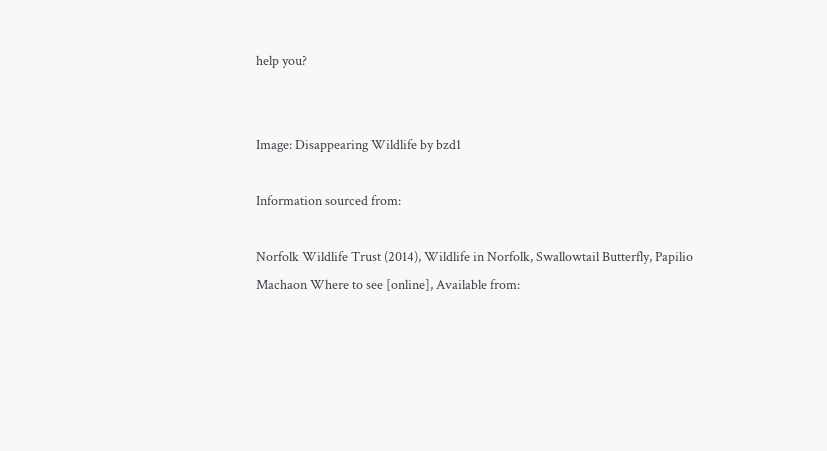help you?


Image: Disappearing Wildlife by bzd1

Information sourced from:

Norfolk Wildlife Trust (2014), Wildlife in Norfolk, Swallowtail Butterfly, Papilio Machaon Where to see [online], Available from: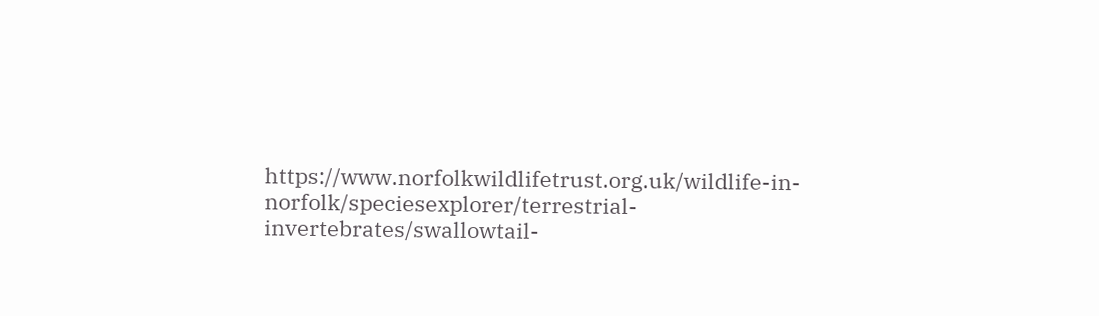https://www.norfolkwildlifetrust.org.uk/wildlife-in-norfolk/speciesexplorer/terrestrial-invertebrates/swallowtail-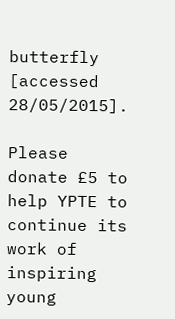butterfly [accessed 28/05/2015].

Please donate £5 to help YPTE to continue its work of inspiring young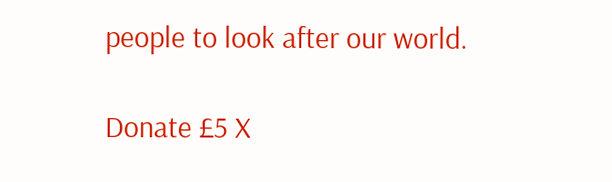people to look after our world.

Donate £5 X